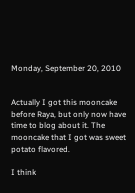Monday, September 20, 2010


Actually I got this mooncake before Raya, but only now have time to blog about it. The mooncake that I got was sweet potato flavored.

I think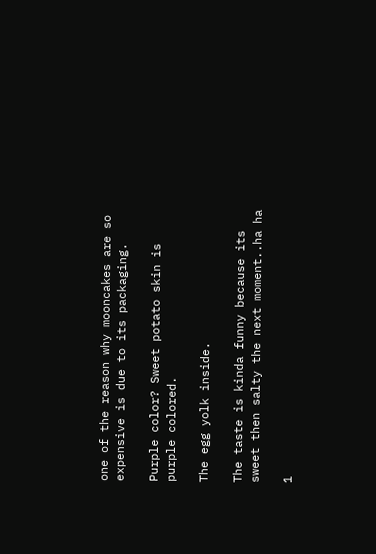one of the reason why mooncakes are so expensive is due to its packaging.

Purple color? Sweet potato skin is purple colored.

The egg yolk inside.

The taste is kinda funny because its sweet then salty the next moment..ha ha

1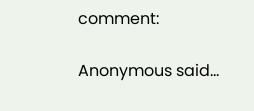comment:

Anonymous said...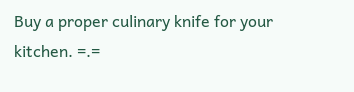Buy a proper culinary knife for your kitchen. =.=